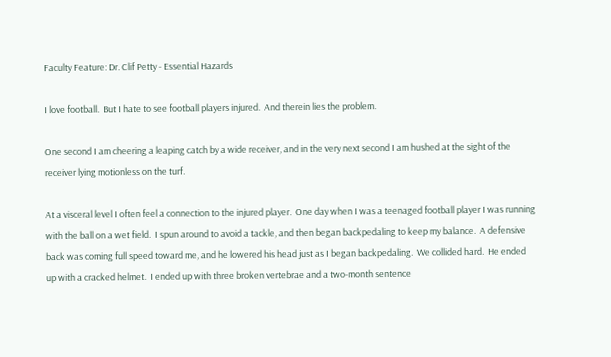Faculty Feature: Dr. Clif Petty - Essential Hazards

I love football.  But I hate to see football players injured.  And therein lies the problem.

One second I am cheering a leaping catch by a wide receiver, and in the very next second I am hushed at the sight of the receiver lying motionless on the turf.

At a visceral level I often feel a connection to the injured player.  One day when I was a teenaged football player I was running with the ball on a wet field.  I spun around to avoid a tackle, and then began backpedaling to keep my balance.  A defensive back was coming full speed toward me, and he lowered his head just as I began backpedaling.  We collided hard.  He ended up with a cracked helmet.  I ended up with three broken vertebrae and a two-month sentence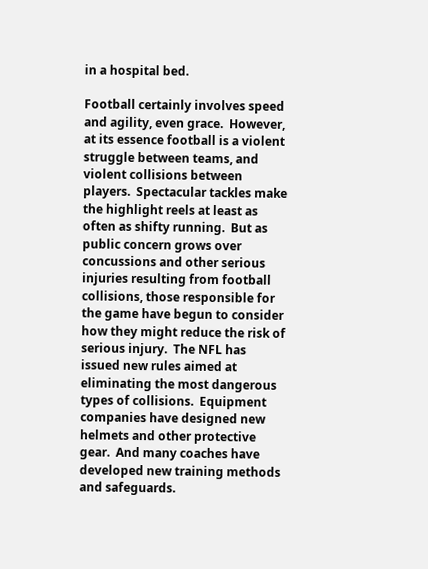in a hospital bed.

Football certainly involves speed and agility, even grace.  However, at its essence football is a violent struggle between teams, and violent collisions between players.  Spectacular tackles make the highlight reels at least as often as shifty running.  But as public concern grows over concussions and other serious injuries resulting from football collisions, those responsible for the game have begun to consider how they might reduce the risk of serious injury.  The NFL has issued new rules aimed at eliminating the most dangerous types of collisions.  Equipment companies have designed new helmets and other protective gear.  And many coaches have developed new training methods and safeguards.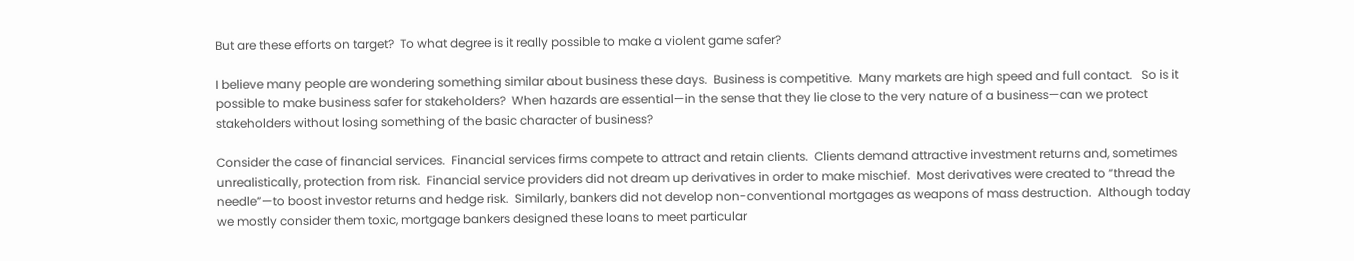But are these efforts on target?  To what degree is it really possible to make a violent game safer?

I believe many people are wondering something similar about business these days.  Business is competitive.  Many markets are high speed and full contact.   So is it possible to make business safer for stakeholders?  When hazards are essential—in the sense that they lie close to the very nature of a business—can we protect stakeholders without losing something of the basic character of business?

Consider the case of financial services.  Financial services firms compete to attract and retain clients.  Clients demand attractive investment returns and, sometimes unrealistically, protection from risk.  Financial service providers did not dream up derivatives in order to make mischief.  Most derivatives were created to “thread the needle”—to boost investor returns and hedge risk.  Similarly, bankers did not develop non-conventional mortgages as weapons of mass destruction.  Although today we mostly consider them toxic, mortgage bankers designed these loans to meet particular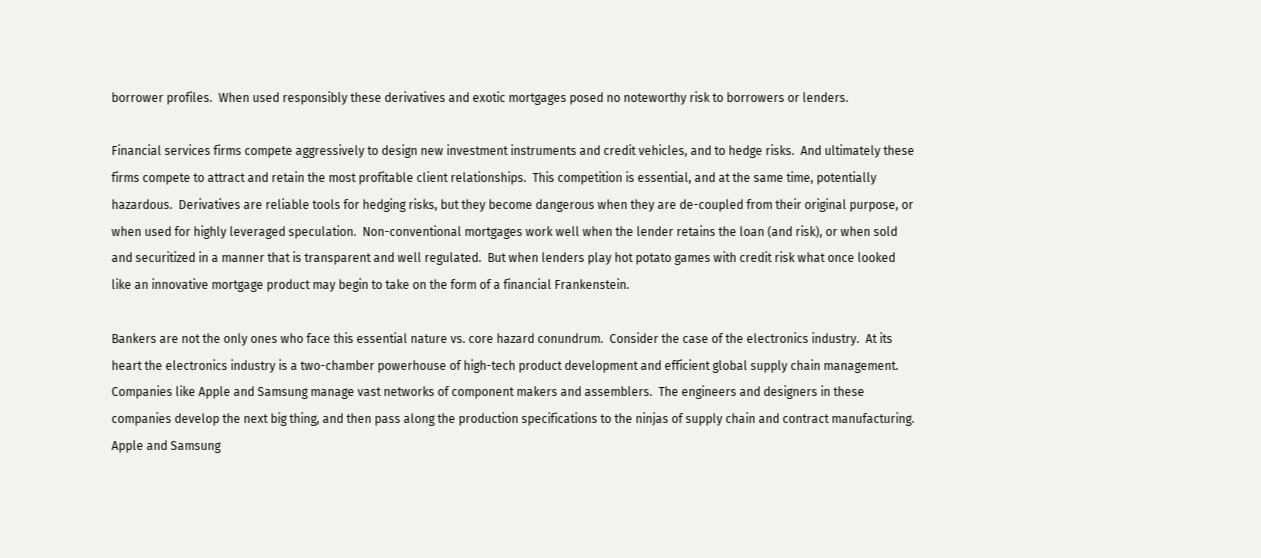borrower profiles.  When used responsibly these derivatives and exotic mortgages posed no noteworthy risk to borrowers or lenders.

Financial services firms compete aggressively to design new investment instruments and credit vehicles, and to hedge risks.  And ultimately these firms compete to attract and retain the most profitable client relationships.  This competition is essential, and at the same time, potentially hazardous.  Derivatives are reliable tools for hedging risks, but they become dangerous when they are de-coupled from their original purpose, or when used for highly leveraged speculation.  Non-conventional mortgages work well when the lender retains the loan (and risk), or when sold and securitized in a manner that is transparent and well regulated.  But when lenders play hot potato games with credit risk what once looked like an innovative mortgage product may begin to take on the form of a financial Frankenstein.

Bankers are not the only ones who face this essential nature vs. core hazard conundrum.  Consider the case of the electronics industry.  At its heart the electronics industry is a two-chamber powerhouse of high-tech product development and efficient global supply chain management.  Companies like Apple and Samsung manage vast networks of component makers and assemblers.  The engineers and designers in these companies develop the next big thing, and then pass along the production specifications to the ninjas of supply chain and contract manufacturing.  Apple and Samsung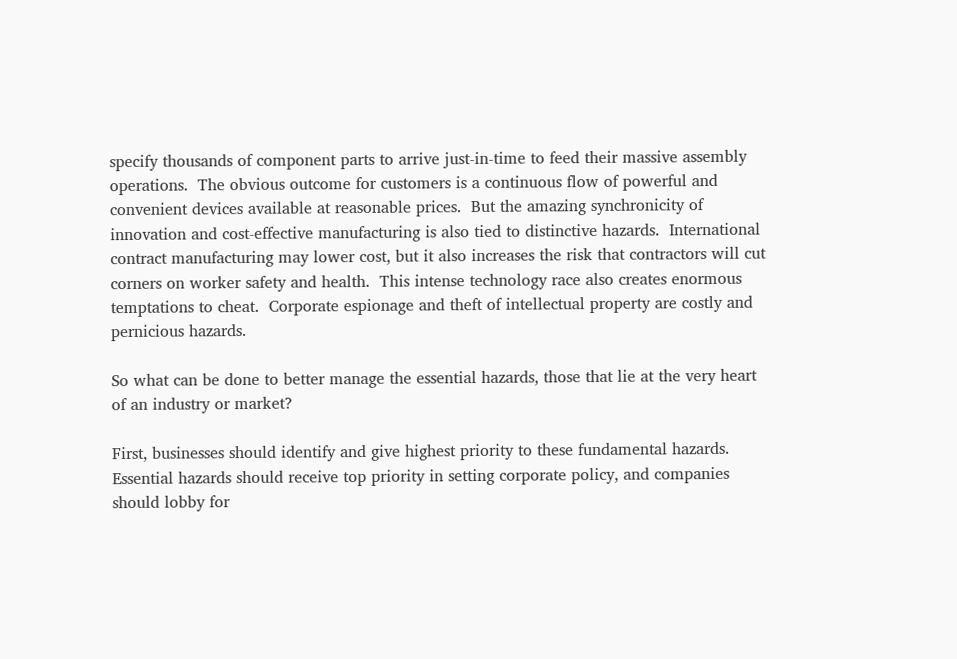specify thousands of component parts to arrive just-in-time to feed their massive assembly operations.  The obvious outcome for customers is a continuous flow of powerful and convenient devices available at reasonable prices.  But the amazing synchronicity of innovation and cost-effective manufacturing is also tied to distinctive hazards.  International contract manufacturing may lower cost, but it also increases the risk that contractors will cut corners on worker safety and health.  This intense technology race also creates enormous temptations to cheat.  Corporate espionage and theft of intellectual property are costly and pernicious hazards.

So what can be done to better manage the essential hazards, those that lie at the very heart of an industry or market?

First, businesses should identify and give highest priority to these fundamental hazards.  Essential hazards should receive top priority in setting corporate policy, and companies should lobby for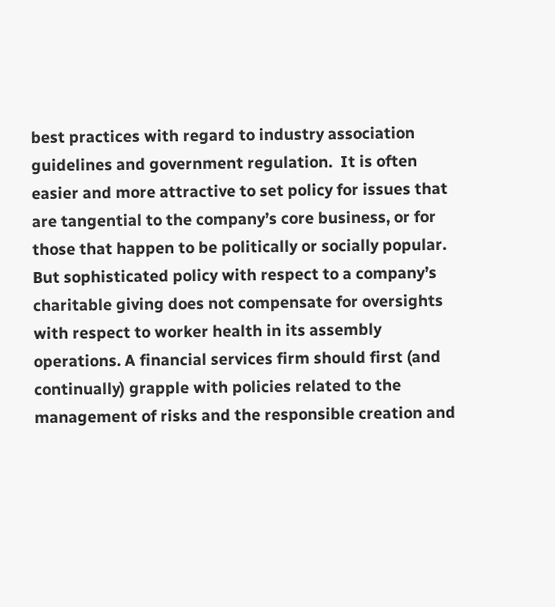best practices with regard to industry association guidelines and government regulation.  It is often easier and more attractive to set policy for issues that are tangential to the company’s core business, or for those that happen to be politically or socially popular.  But sophisticated policy with respect to a company’s charitable giving does not compensate for oversights with respect to worker health in its assembly operations. A financial services firm should first (and continually) grapple with policies related to the management of risks and the responsible creation and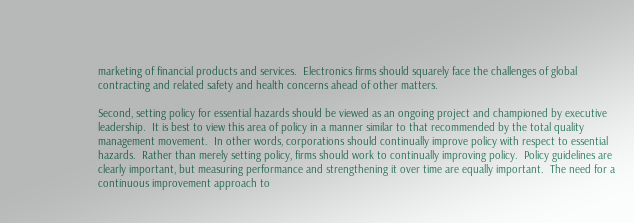marketing of financial products and services.  Electronics firms should squarely face the challenges of global contracting and related safety and health concerns ahead of other matters.

Second, setting policy for essential hazards should be viewed as an ongoing project and championed by executive leadership.  It is best to view this area of policy in a manner similar to that recommended by the total quality management movement.  In other words, corporations should continually improve policy with respect to essential hazards.  Rather than merely setting policy, firms should work to continually improving policy.  Policy guidelines are clearly important, but measuring performance and strengthening it over time are equally important.  The need for a continuous improvement approach to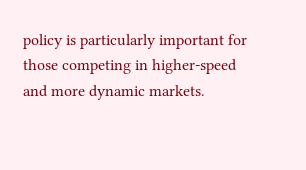policy is particularly important for those competing in higher-speed and more dynamic markets.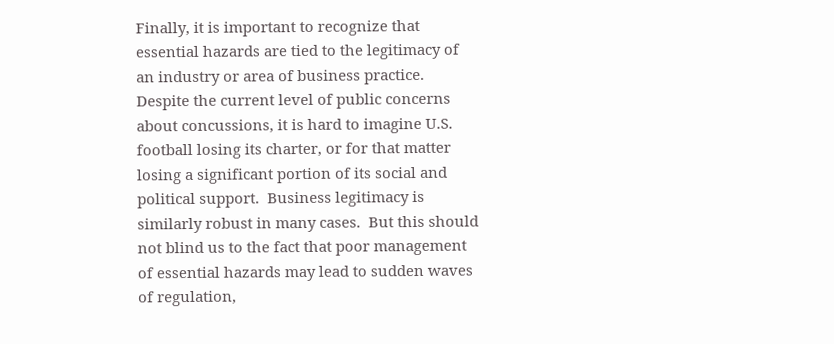Finally, it is important to recognize that essential hazards are tied to the legitimacy of an industry or area of business practice.  Despite the current level of public concerns about concussions, it is hard to imagine U.S. football losing its charter, or for that matter losing a significant portion of its social and political support.  Business legitimacy is similarly robust in many cases.  But this should not blind us to the fact that poor management of essential hazards may lead to sudden waves of regulation,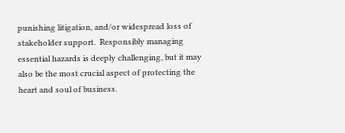punishing litigation, and/or widespread loss of stakeholder support.  Responsibly managing essential hazards is deeply challenging, but it may also be the most crucial aspect of protecting the heart and soul of business.